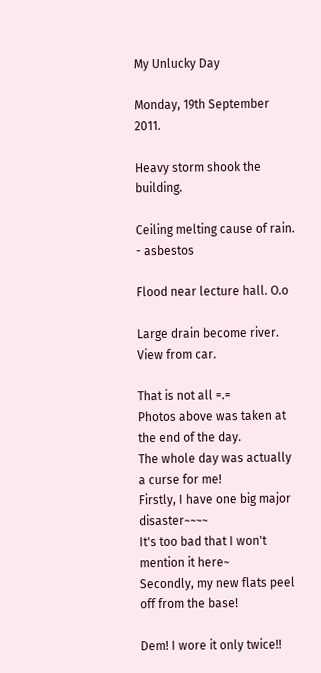My Unlucky Day

Monday, 19th September 2011.

Heavy storm shook the building.

Ceiling melting cause of rain. - asbestos

Flood near lecture hall. O.o

Large drain become river. View from car.

That is not all =.=
Photos above was taken at the end of the day.
The whole day was actually a curse for me!
Firstly, I have one big major disaster~~~~
It's too bad that I won't mention it here~
Secondly, my new flats peel off from the base!

Dem! I wore it only twice!!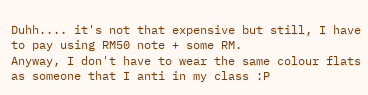Duhh.... it's not that expensive but still, I have to pay using RM50 note + some RM.
Anyway, I don't have to wear the same colour flats as someone that I anti in my class :P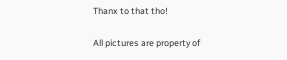Thanx to that tho!

All pictures are property of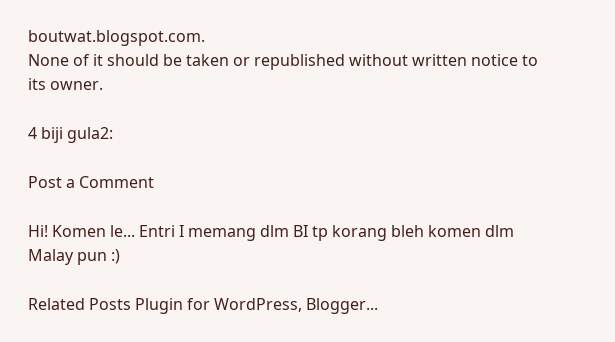boutwat.blogspot.com.
None of it should be taken or republished without written notice to its owner.

4 biji gula2:

Post a Comment

Hi! Komen le... Entri I memang dlm BI tp korang bleh komen dlm Malay pun :)

Related Posts Plugin for WordPress, Blogger...